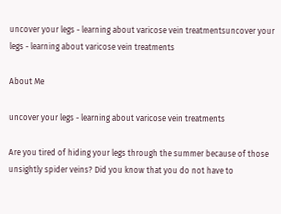uncover your legs - learning about varicose vein treatmentsuncover your legs - learning about varicose vein treatments

About Me

uncover your legs - learning about varicose vein treatments

Are you tired of hiding your legs through the summer because of those unsightly spider veins? Did you know that you do not have to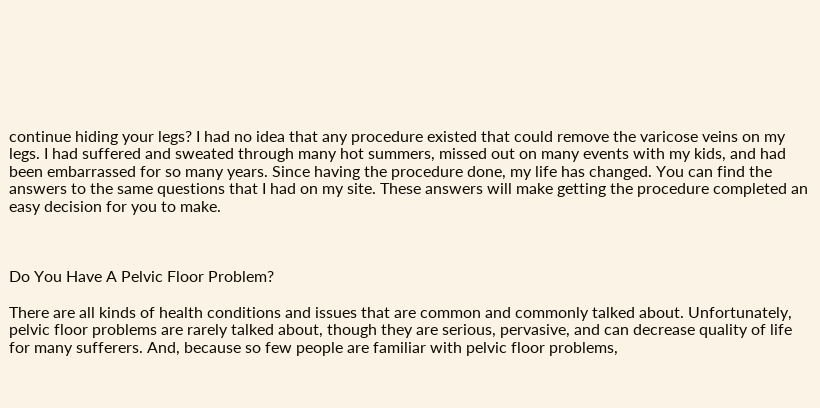continue hiding your legs? I had no idea that any procedure existed that could remove the varicose veins on my legs. I had suffered and sweated through many hot summers, missed out on many events with my kids, and had been embarrassed for so many years. Since having the procedure done, my life has changed. You can find the answers to the same questions that I had on my site. These answers will make getting the procedure completed an easy decision for you to make.



Do You Have A Pelvic Floor Problem?

There are all kinds of health conditions and issues that are common and commonly talked about. Unfortunately, pelvic floor problems are rarely talked about, though they are serious, pervasive, and can decrease quality of life for many sufferers. And, because so few people are familiar with pelvic floor problems,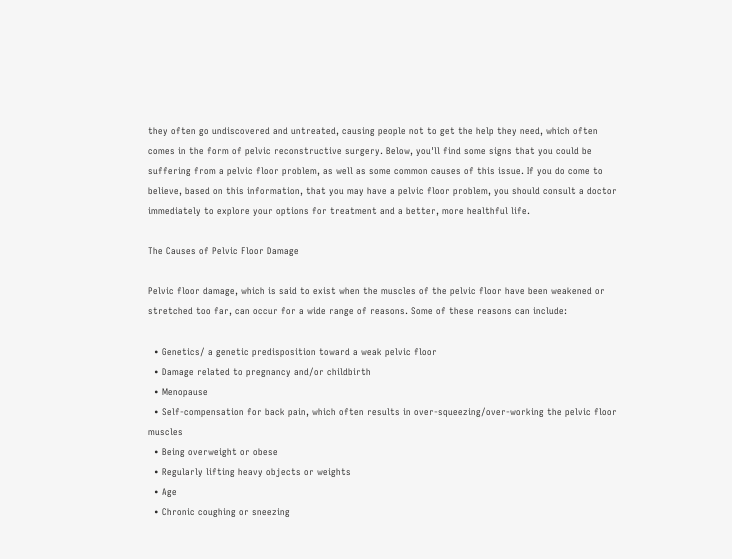they often go undiscovered and untreated, causing people not to get the help they need, which often comes in the form of pelvic reconstructive surgery. Below, you'll find some signs that you could be suffering from a pelvic floor problem, as well as some common causes of this issue. If you do come to believe, based on this information, that you may have a pelvic floor problem, you should consult a doctor immediately to explore your options for treatment and a better, more healthful life.

The Causes of Pelvic Floor Damage

Pelvic floor damage, which is said to exist when the muscles of the pelvic floor have been weakened or stretched too far, can occur for a wide range of reasons. Some of these reasons can include:

  • Genetics/ a genetic predisposition toward a weak pelvic floor
  • Damage related to pregnancy and/or childbirth
  • Menopause
  • Self-compensation for back pain, which often results in over-squeezing/over-working the pelvic floor muscles
  • Being overweight or obese
  • Regularly lifting heavy objects or weights
  • Age
  • Chronic coughing or sneezing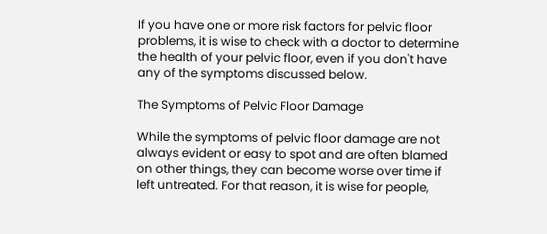If you have one or more risk factors for pelvic floor problems, it is wise to check with a doctor to determine the health of your pelvic floor, even if you don't have any of the symptoms discussed below.

The Symptoms of Pelvic Floor Damage

While the symptoms of pelvic floor damage are not always evident or easy to spot and are often blamed on other things, they can become worse over time if left untreated. For that reason, it is wise for people,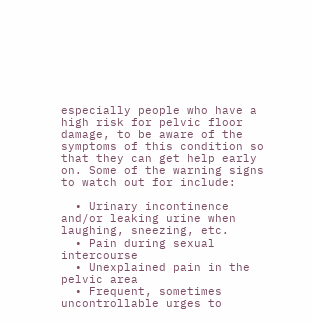especially people who have a high risk for pelvic floor damage, to be aware of the symptoms of this condition so that they can get help early on. Some of the warning signs to watch out for include:

  • Urinary incontinence and/or leaking urine when laughing, sneezing, etc.
  • Pain during sexual intercourse
  • Unexplained pain in the pelvic area
  • Frequent, sometimes uncontrollable urges to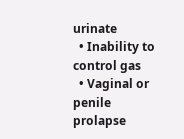urinate
  • Inability to control gas
  • Vaginal or penile prolapse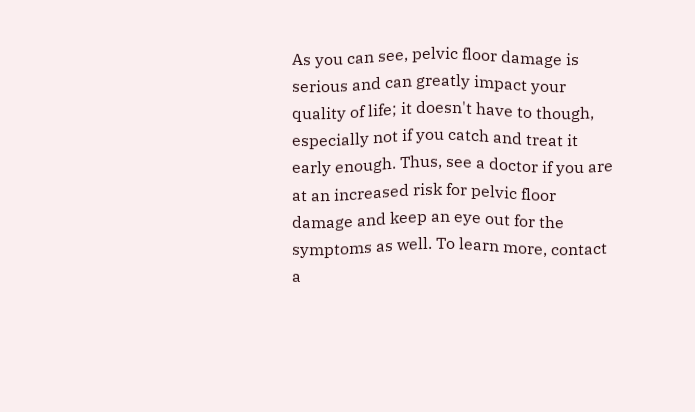As you can see, pelvic floor damage is serious and can greatly impact your quality of life; it doesn't have to though, especially not if you catch and treat it early enough. Thus, see a doctor if you are at an increased risk for pelvic floor damage and keep an eye out for the symptoms as well. To learn more, contact a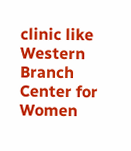clinic like Western Branch Center for Women